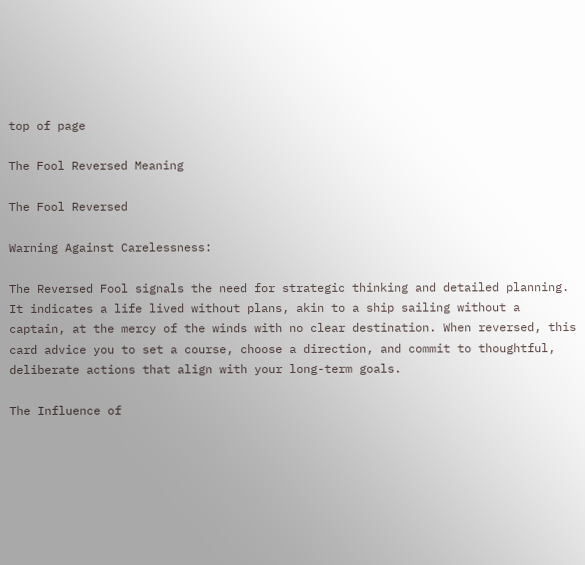top of page

The Fool Reversed Meaning

The Fool Reversed

Warning Against Carelessness:

The Reversed Fool signals the need for strategic thinking and detailed planning. It indicates a life lived without plans, akin to a ship sailing without a captain, at the mercy of the winds with no clear destination. When reversed, this card advice you to set a course, choose a direction, and commit to thoughtful, deliberate actions that align with your long-term goals.

The Influence of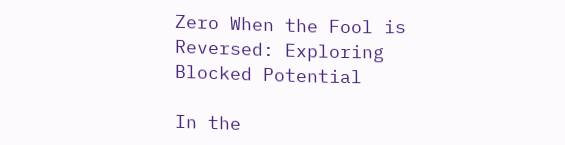Zero When the Fool is Reversed: Exploring Blocked Potential

In the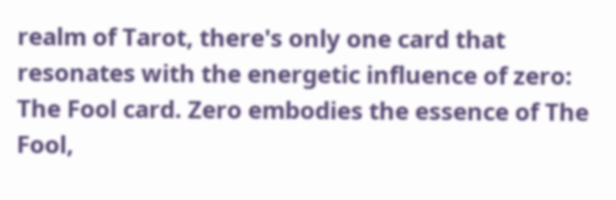realm of Tarot, there's only one card that resonates with the energetic influence of zero: The Fool card. Zero embodies the essence of The Fool,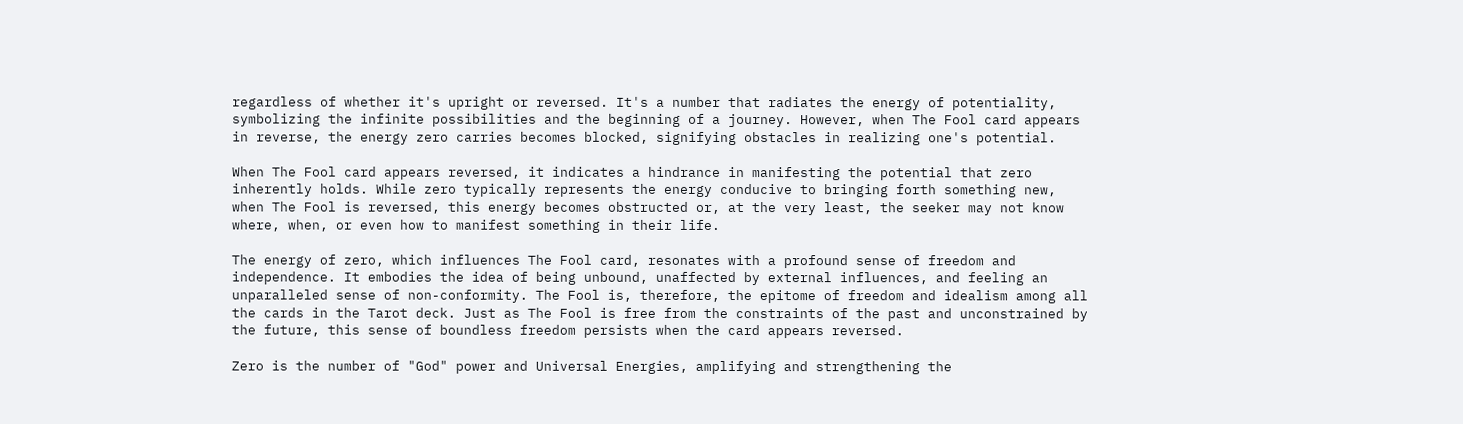regardless of whether it's upright or reversed. It's a number that radiates the energy of potentiality, symbolizing the infinite possibilities and the beginning of a journey. However, when The Fool card appears in reverse, the energy zero carries becomes blocked, signifying obstacles in realizing one's potential.

When The Fool card appears reversed, it indicates a hindrance in manifesting the potential that zero inherently holds. While zero typically represents the energy conducive to bringing forth something new, when The Fool is reversed, this energy becomes obstructed or, at the very least, the seeker may not know where, when, or even how to manifest something in their life.

The energy of zero, which influences The Fool card, resonates with a profound sense of freedom and independence. It embodies the idea of being unbound, unaffected by external influences, and feeling an unparalleled sense of non-conformity. The Fool is, therefore, the epitome of freedom and idealism among all the cards in the Tarot deck. Just as The Fool is free from the constraints of the past and unconstrained by the future, this sense of boundless freedom persists when the card appears reversed.

Zero is the number of "God" power and Universal Energies, amplifying and strengthening the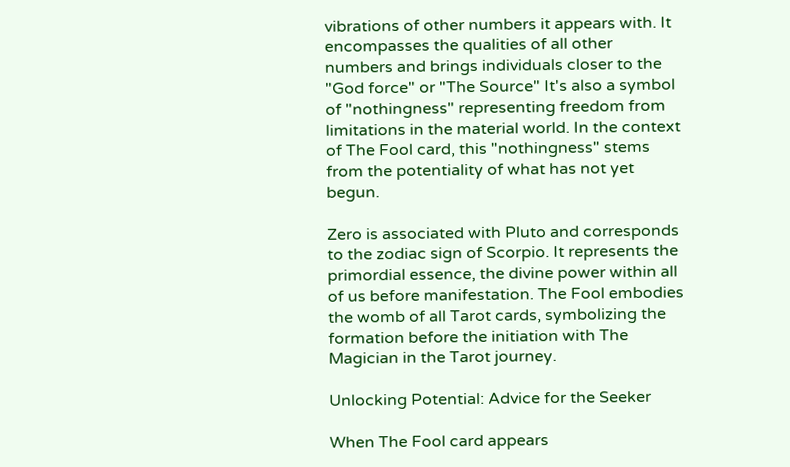vibrations of other numbers it appears with. It encompasses the qualities of all other numbers and brings individuals closer to the "God force" or "The Source" It's also a symbol of "nothingness" representing freedom from limitations in the material world. In the context of The Fool card, this "nothingness" stems from the potentiality of what has not yet begun.

Zero is associated with Pluto and corresponds to the zodiac sign of Scorpio. It represents the primordial essence, the divine power within all of us before manifestation. The Fool embodies the womb of all Tarot cards, symbolizing the formation before the initiation with The Magician in the Tarot journey.

Unlocking Potential: Advice for the Seeker

When The Fool card appears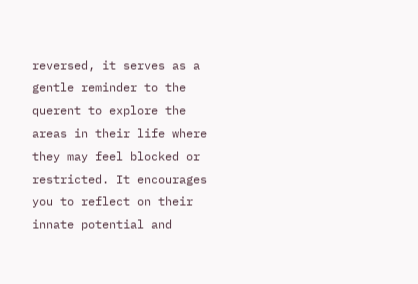reversed, it serves as a gentle reminder to the querent to explore the areas in their life where they may feel blocked or restricted. It encourages you to reflect on their innate potential and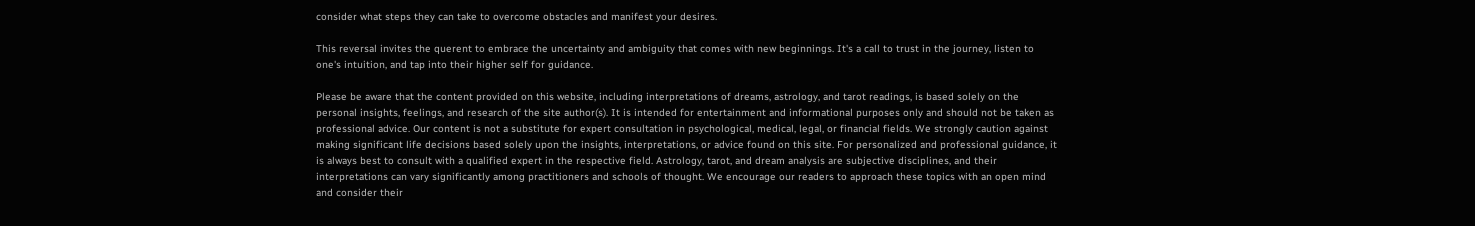consider what steps they can take to overcome obstacles and manifest your desires.

This reversal invites the querent to embrace the uncertainty and ambiguity that comes with new beginnings. It's a call to trust in the journey, listen to one's intuition, and tap into their higher self for guidance.

Please be aware that the content provided on this website, including interpretations of dreams, astrology, and tarot readings, is based solely on the personal insights, feelings, and research of the site author(s). It is intended for entertainment and informational purposes only and should not be taken as professional advice. Our content is not a substitute for expert consultation in psychological, medical, legal, or financial fields. We strongly caution against making significant life decisions based solely upon the insights, interpretations, or advice found on this site. For personalized and professional guidance, it is always best to consult with a qualified expert in the respective field. Astrology, tarot, and dream analysis are subjective disciplines, and their interpretations can vary significantly among practitioners and schools of thought. We encourage our readers to approach these topics with an open mind and consider their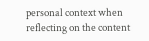personal context when reflecting on the content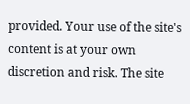provided. Your use of the site's content is at your own discretion and risk. The site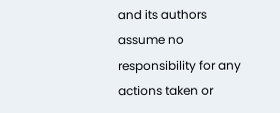and its authors assume no responsibility for any actions taken or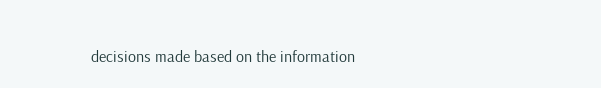decisions made based on the information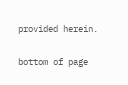provided herein.


bottom of page